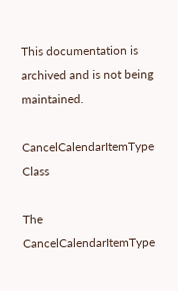This documentation is archived and is not being maintained.

CancelCalendarItemType Class

The CancelCalendarItemType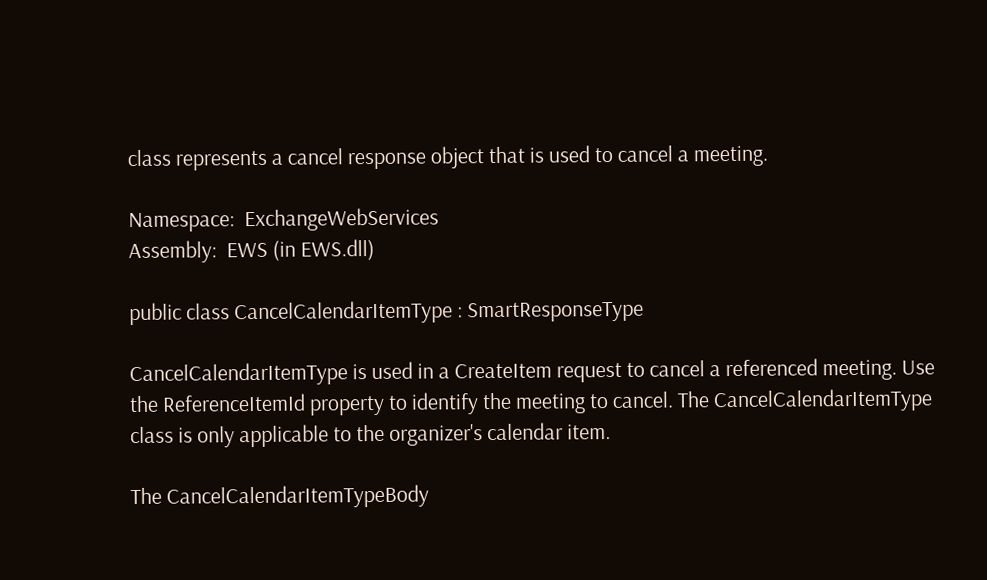class represents a cancel response object that is used to cancel a meeting.

Namespace:  ExchangeWebServices
Assembly:  EWS (in EWS.dll)

public class CancelCalendarItemType : SmartResponseType

CancelCalendarItemType is used in a CreateItem request to cancel a referenced meeting. Use the ReferenceItemId property to identify the meeting to cancel. The CancelCalendarItemType class is only applicable to the organizer's calendar item.

The CancelCalendarItemTypeBody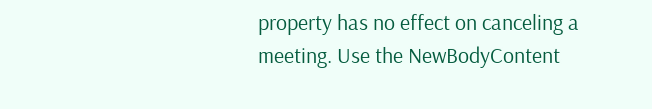property has no effect on canceling a meeting. Use the NewBodyContent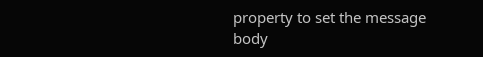property to set the message body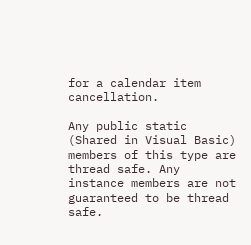for a calendar item cancellation.

Any public static (Shared in Visual Basic) members of this type are thread safe. Any instance members are not guaranteed to be thread safe.